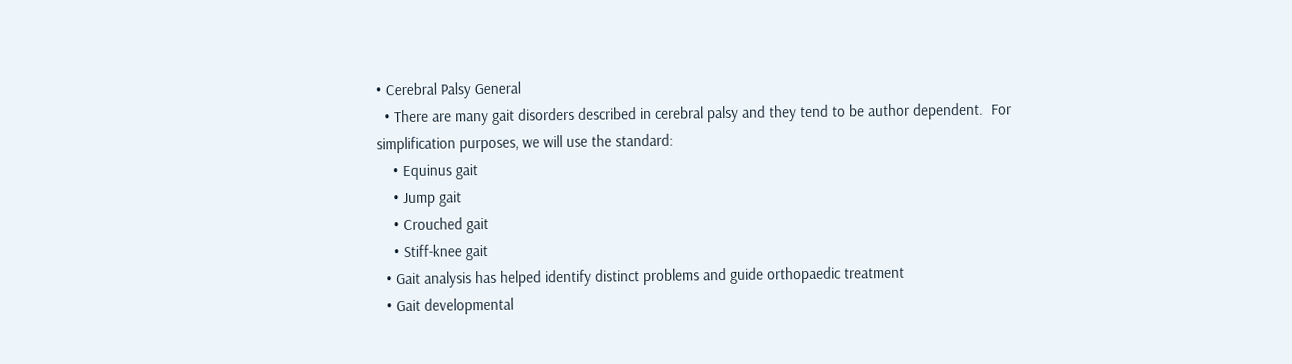• Cerebral Palsy General
  • There are many gait disorders described in cerebral palsy and they tend to be author dependent.  For simplification purposes, we will use the standard:
    • Equinus gait
    • Jump gait
    • Crouched gait
    • Stiff-knee gait
  • Gait analysis has helped identify distinct problems and guide orthopaedic treatment
  • Gait developmental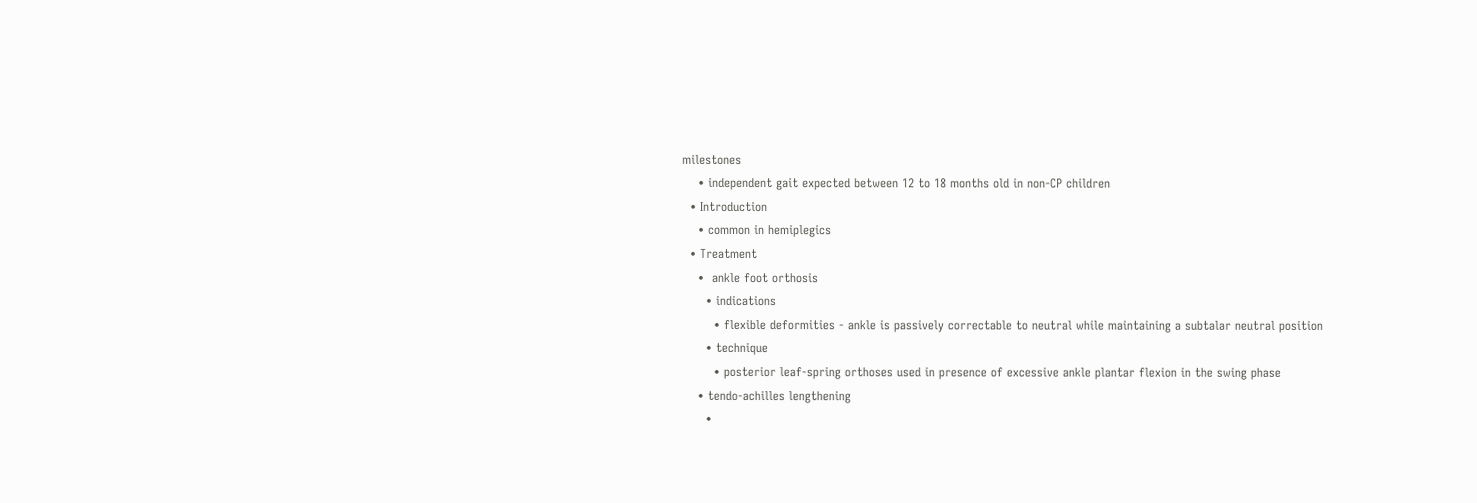milestones
    • independent gait expected between 12 to 18 months old in non-CP children
  • Introduction
    • common in hemiplegics
  • Treatment
    •  ankle foot orthosis
      • indications
        • flexible deformities - ankle is passively correctable to neutral while maintaining a subtalar neutral position
      • technique
        • posterior leaf-spring orthoses used in presence of excessive ankle plantar flexion in the swing phase
    • tendo-achilles lengthening
      •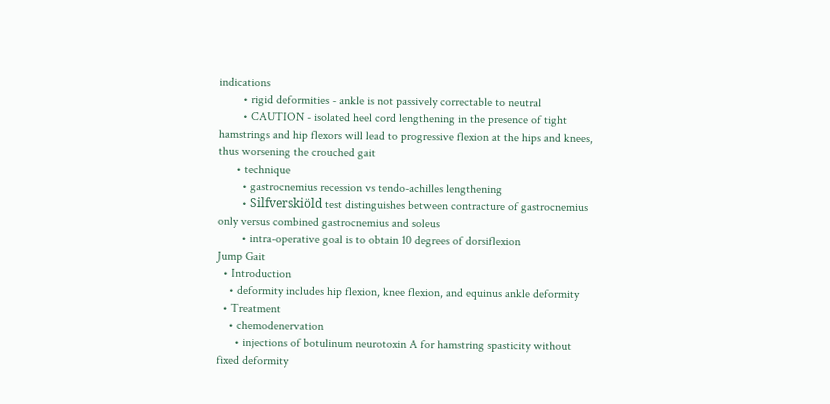indications
        • rigid deformities - ankle is not passively correctable to neutral
        • CAUTION - isolated heel cord lengthening in the presence of tight hamstrings and hip flexors will lead to progressive flexion at the hips and knees, thus worsening the crouched gait
      • technique
        • gastrocnemius recession vs tendo-achilles lengthening
        • Silfverskiöld test distinguishes between contracture of gastrocnemius only versus combined gastrocnemius and soleus
        • intra-operative goal is to obtain 10 degrees of dorsiflexion
Jump Gait
  • Introduction
    • deformity includes hip flexion, knee flexion, and equinus ankle deformity
  • Treatment
    • chemodenervation
      • injections of botulinum neurotoxin A for hamstring spasticity without fixed deformity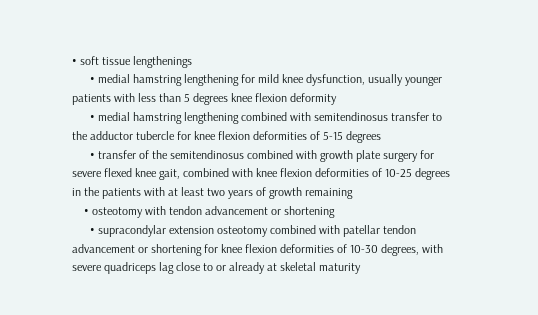• soft tissue lengthenings
      • medial hamstring lengthening for mild knee dysfunction, usually younger patients with less than 5 degrees knee flexion deformity
      • medial hamstring lengthening combined with semitendinosus transfer to the adductor tubercle for knee flexion deformities of 5-15 degrees
      • transfer of the semitendinosus combined with growth plate surgery for severe flexed knee gait, combined with knee flexion deformities of 10-25 degrees in the patients with at least two years of growth remaining
    • osteotomy with tendon advancement or shortening
      • supracondylar extension osteotomy combined with patellar tendon advancement or shortening for knee flexion deformities of 10-30 degrees, with severe quadriceps lag close to or already at skeletal maturity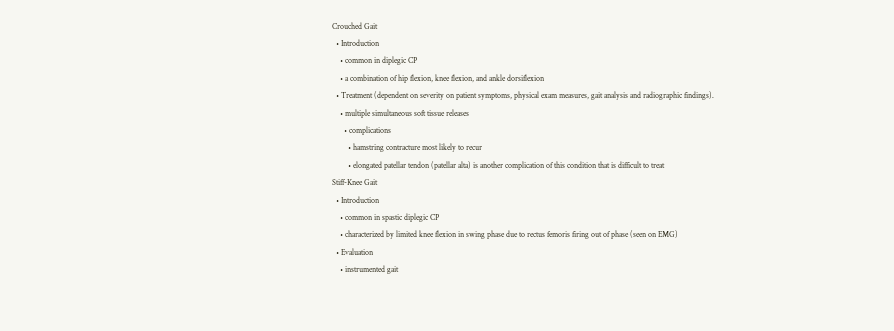Crouched Gait
  • Introduction
    • common in diplegic CP
    • a combination of hip flexion, knee flexion, and ankle dorsiflexion
  • Treatment (dependent on severity on patient symptoms, physical exam measures, gait analysis and radiographic findings).
    • multiple simultaneous soft tissue releases
      • complications
        • hamstring contracture most likely to recur
        • elongated patellar tendon (patellar alta) is another complication of this condition that is difficult to treat
Stiff-Knee Gait
  • Introduction
    • common in spastic diplegic CP
    • characterized by limited knee flexion in swing phase due to rectus femoris firing out of phase (seen on EMG)
  • Evaluation
    • instrumented gait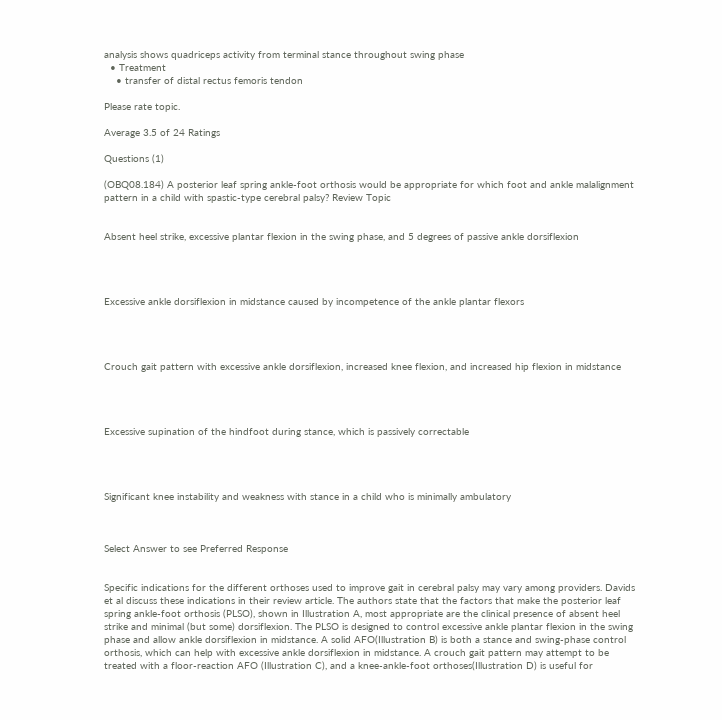analysis shows quadriceps activity from terminal stance throughout swing phase
  • Treatment
    • transfer of distal rectus femoris tendon

Please rate topic.

Average 3.5 of 24 Ratings

Questions (1)

(OBQ08.184) A posterior leaf spring ankle-foot orthosis would be appropriate for which foot and ankle malalignment pattern in a child with spastic-type cerebral palsy? Review Topic


Absent heel strike, excessive plantar flexion in the swing phase, and 5 degrees of passive ankle dorsiflexion




Excessive ankle dorsiflexion in midstance caused by incompetence of the ankle plantar flexors




Crouch gait pattern with excessive ankle dorsiflexion, increased knee flexion, and increased hip flexion in midstance




Excessive supination of the hindfoot during stance, which is passively correctable




Significant knee instability and weakness with stance in a child who is minimally ambulatory



Select Answer to see Preferred Response


Specific indications for the different orthoses used to improve gait in cerebral palsy may vary among providers. Davids et al discuss these indications in their review article. The authors state that the factors that make the posterior leaf spring ankle-foot orthosis (PLSO), shown in Illustration A, most appropriate are the clinical presence of absent heel strike and minimal (but some) dorsiflexion. The PLSO is designed to control excessive ankle plantar flexion in the swing phase and allow ankle dorsiflexion in midstance. A solid AFO(Illustration B) is both a stance and swing-phase control orthosis, which can help with excessive ankle dorsiflexion in midstance. A crouch gait pattern may attempt to be treated with a floor-reaction AFO (Illustration C), and a knee-ankle-foot orthoses(Illustration D) is useful for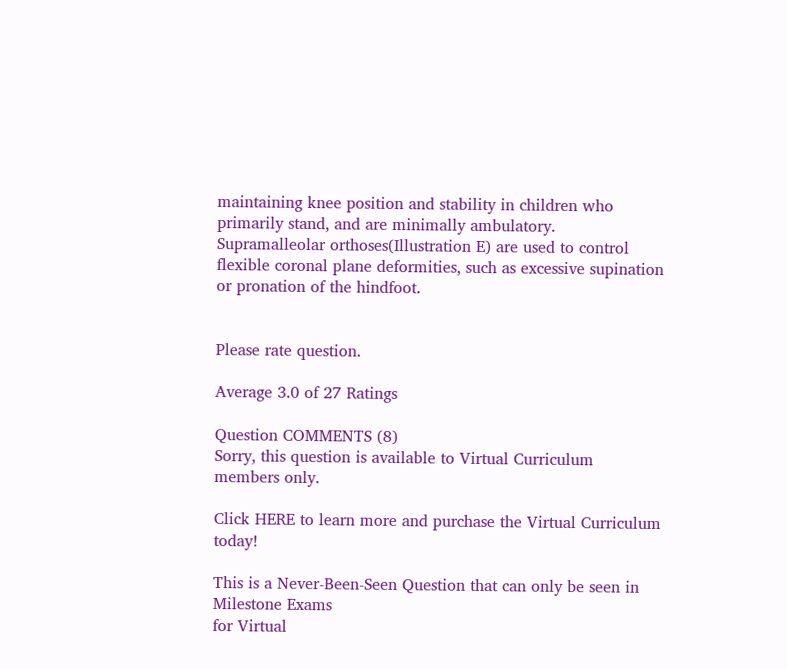maintaining knee position and stability in children who primarily stand, and are minimally ambulatory. Supramalleolar orthoses(Illustration E) are used to control flexible coronal plane deformities, such as excessive supination or pronation of the hindfoot.


Please rate question.

Average 3.0 of 27 Ratings

Question COMMENTS (8)
Sorry, this question is available to Virtual Curriculum members only.

Click HERE to learn more and purchase the Virtual Curriculum today!

This is a Never-Been-Seen Question that can only be seen in Milestone Exams
for Virtual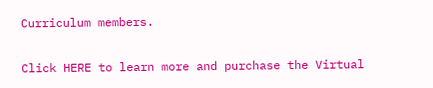Curriculum members.

Click HERE to learn more and purchase the Virtual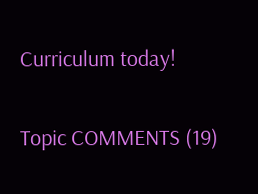Curriculum today!

Topic COMMENTS (19)